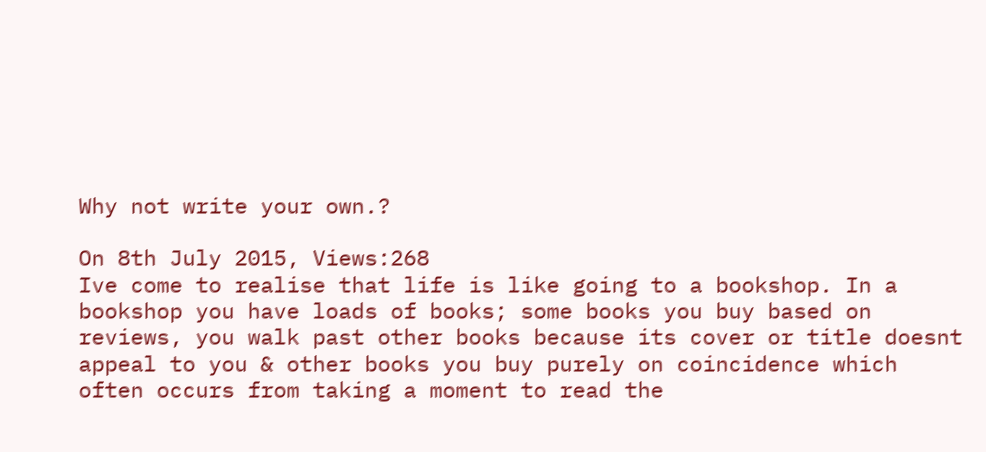Why not write your own.?

On 8th July 2015, Views:268
Ive come to realise that life is like going to a bookshop. In a bookshop you have loads of books; some books you buy based on reviews, you walk past other books because its cover or title doesnt appeal to you & other books you buy purely on coincidence which often occurs from taking a moment to read the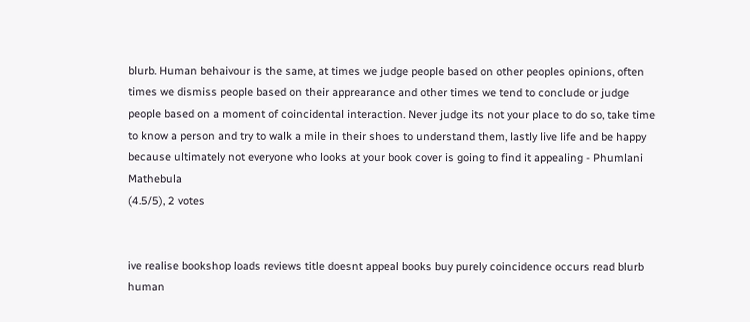blurb. Human behaivour is the same, at times we judge people based on other peoples opinions, often times we dismiss people based on their apprearance and other times we tend to conclude or judge people based on a moment of coincidental interaction. Never judge its not your place to do so, take time to know a person and try to walk a mile in their shoes to understand them, lastly live life and be happy because ultimately not everyone who looks at your book cover is going to find it appealing - Phumlani Mathebula
(4.5/5), 2 votes


ive realise bookshop loads reviews title doesnt appeal books buy purely coincidence occurs read blurb human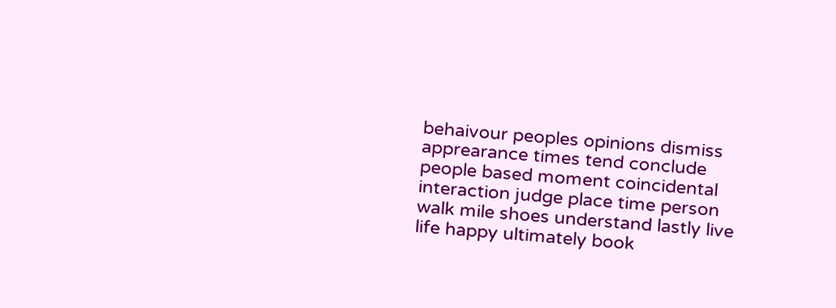behaivour peoples opinions dismiss apprearance times tend conclude people based moment coincidental interaction judge place time person walk mile shoes understand lastly live life happy ultimately book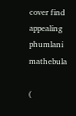cover find appealing phumlani mathebula

(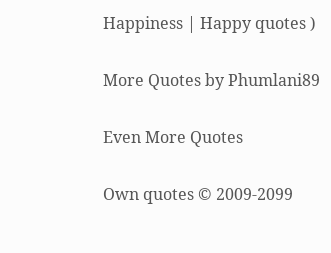Happiness | Happy quotes )

More Quotes by Phumlani89

Even More Quotes

Own quotes © 2009-2099